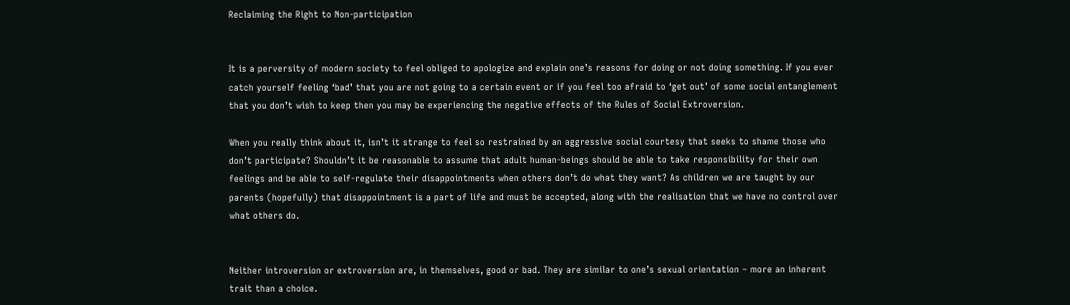Reclaiming the Right to Non-participation


It is a perversity of modern society to feel obliged to apologize and explain one’s reasons for doing or not doing something. If you ever catch yourself feeling ‘bad’ that you are not going to a certain event or if you feel too afraid to ‘get out’ of some social entanglement that you don’t wish to keep then you may be experiencing the negative effects of the Rules of Social Extroversion.

When you really think about it, isn’t it strange to feel so restrained by an aggressive social courtesy that seeks to shame those who don’t participate? Shouldn’t it be reasonable to assume that adult human-beings should be able to take responsibility for their own feelings and be able to self-regulate their disappointments when others don’t do what they want? As children we are taught by our parents (hopefully) that disappointment is a part of life and must be accepted, along with the realisation that we have no control over what others do.


Neither introversion or extroversion are, in themselves, good or bad. They are similar to one’s sexual orientation – more an inherent trait than a choice.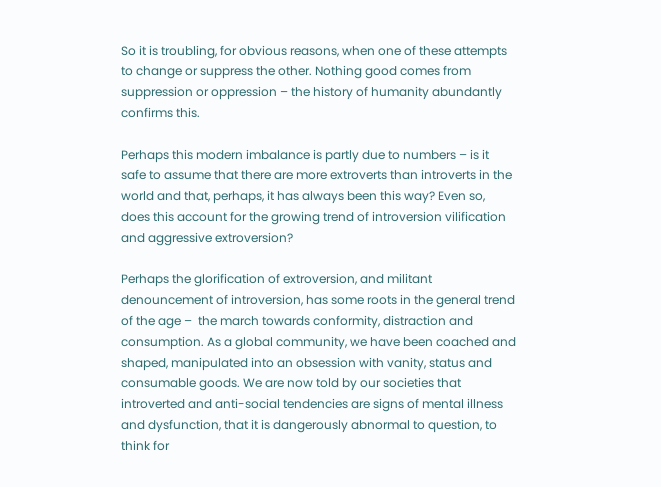So it is troubling, for obvious reasons, when one of these attempts to change or suppress the other. Nothing good comes from suppression or oppression – the history of humanity abundantly confirms this.

Perhaps this modern imbalance is partly due to numbers – is it safe to assume that there are more extroverts than introverts in the world and that, perhaps, it has always been this way? Even so, does this account for the growing trend of introversion vilification and aggressive extroversion?

Perhaps the glorification of extroversion, and militant denouncement of introversion, has some roots in the general trend of the age –  the march towards conformity, distraction and consumption. As a global community, we have been coached and shaped, manipulated into an obsession with vanity, status and consumable goods. We are now told by our societies that introverted and anti-social tendencies are signs of mental illness and dysfunction, that it is dangerously abnormal to question, to think for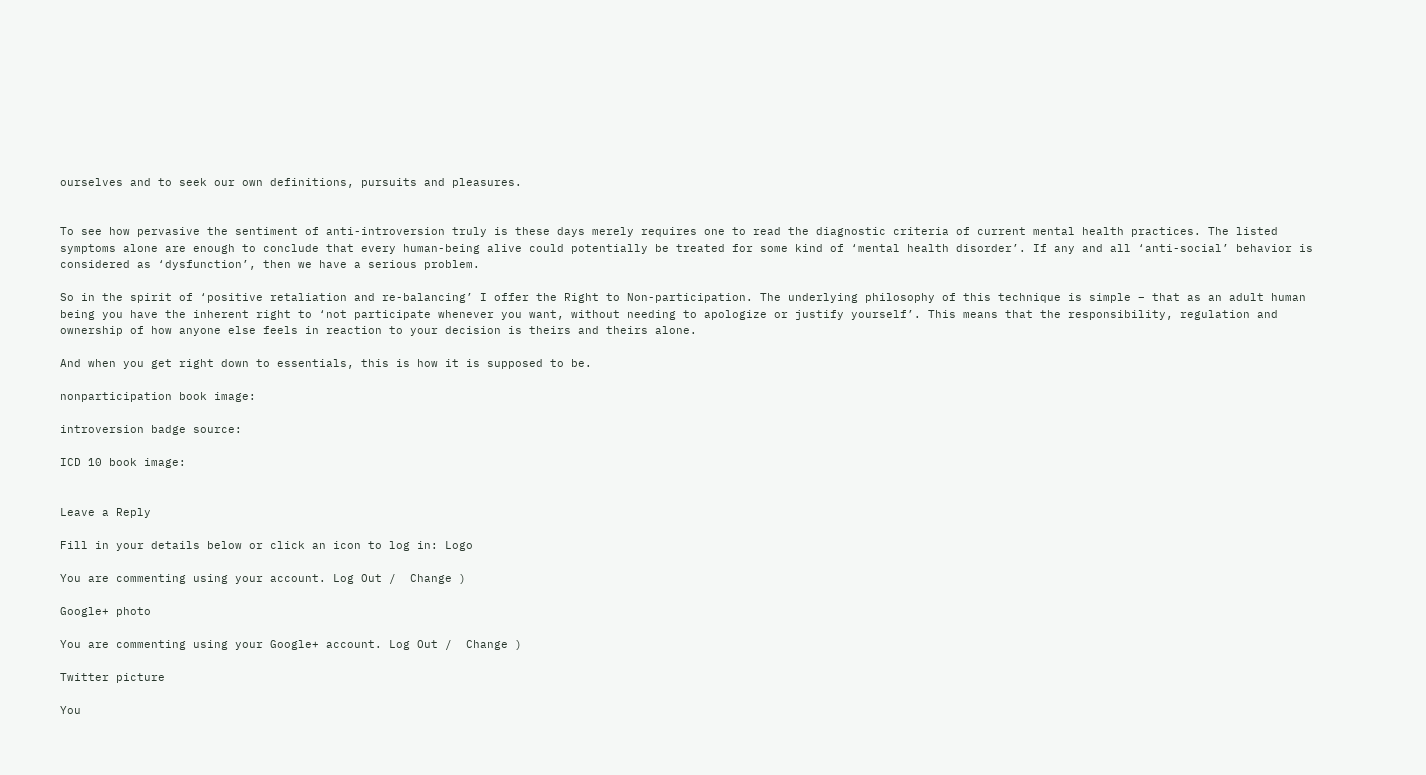ourselves and to seek our own definitions, pursuits and pleasures.


To see how pervasive the sentiment of anti-introversion truly is these days merely requires one to read the diagnostic criteria of current mental health practices. The listed symptoms alone are enough to conclude that every human-being alive could potentially be treated for some kind of ‘mental health disorder’. If any and all ‘anti-social’ behavior is considered as ‘dysfunction’, then we have a serious problem.

So in the spirit of ‘positive retaliation and re-balancing’ I offer the Right to Non-participation. The underlying philosophy of this technique is simple – that as an adult human being you have the inherent right to ‘not participate whenever you want, without needing to apologize or justify yourself’. This means that the responsibility, regulation and ownership of how anyone else feels in reaction to your decision is theirs and theirs alone.

And when you get right down to essentials, this is how it is supposed to be.

nonparticipation book image:

introversion badge source:

ICD 10 book image:


Leave a Reply

Fill in your details below or click an icon to log in: Logo

You are commenting using your account. Log Out /  Change )

Google+ photo

You are commenting using your Google+ account. Log Out /  Change )

Twitter picture

You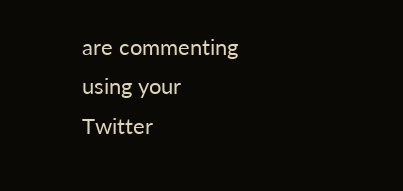are commenting using your Twitter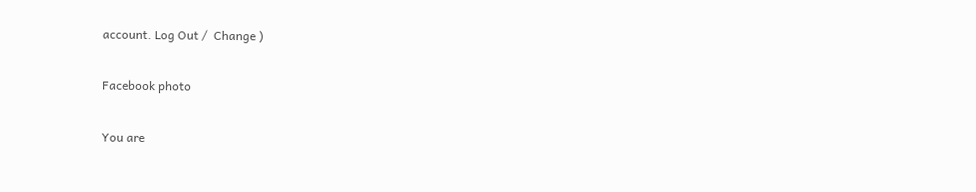account. Log Out /  Change )

Facebook photo

You are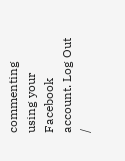commenting using your Facebook account. Log Out /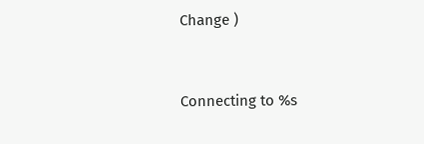Change )


Connecting to %s